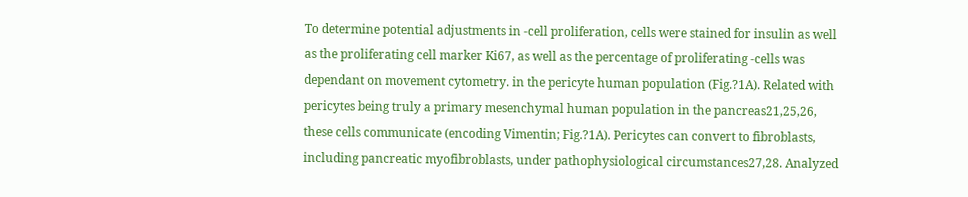To determine potential adjustments in -cell proliferation, cells were stained for insulin as well as the proliferating cell marker Ki67, as well as the percentage of proliferating -cells was dependant on movement cytometry. in the pericyte human population (Fig.?1A). Related with pericytes being truly a primary mesenchymal human population in the pancreas21,25,26, these cells communicate (encoding Vimentin; Fig.?1A). Pericytes can convert to fibroblasts, including pancreatic myofibroblasts, under pathophysiological circumstances27,28. Analyzed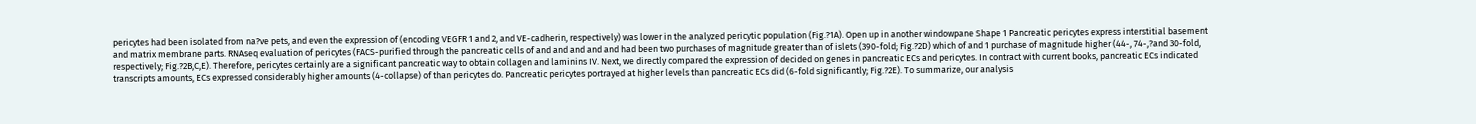pericytes had been isolated from na?ve pets, and even the expression of (encoding VEGFR 1 and 2, and VE-cadherin, respectively) was lower in the analyzed pericytic population (Fig.?1A). Open up in another windowpane Shape 1 Pancreatic pericytes express interstitial basement and matrix membrane parts. RNAseq evaluation of pericytes (FACS-purified through the pancreatic cells of and and and and and had been two purchases of magnitude greater than of islets (390-fold; Fig.?2D) which of and 1 purchase of magnitude higher (44-, 74-,?and 30-fold, respectively; Fig.?2B,C,E). Therefore, pericytes certainly are a significant pancreatic way to obtain collagen and laminins IV. Next, we directly compared the expression of decided on genes in pancreatic ECs and pericytes. In contract with current books, pancreatic ECs indicated transcripts amounts, ECs expressed considerably higher amounts (4-collapse) of than pericytes do. Pancreatic pericytes portrayed at higher levels than pancreatic ECs did (6-fold significantly; Fig.?2E). To summarize, our analysis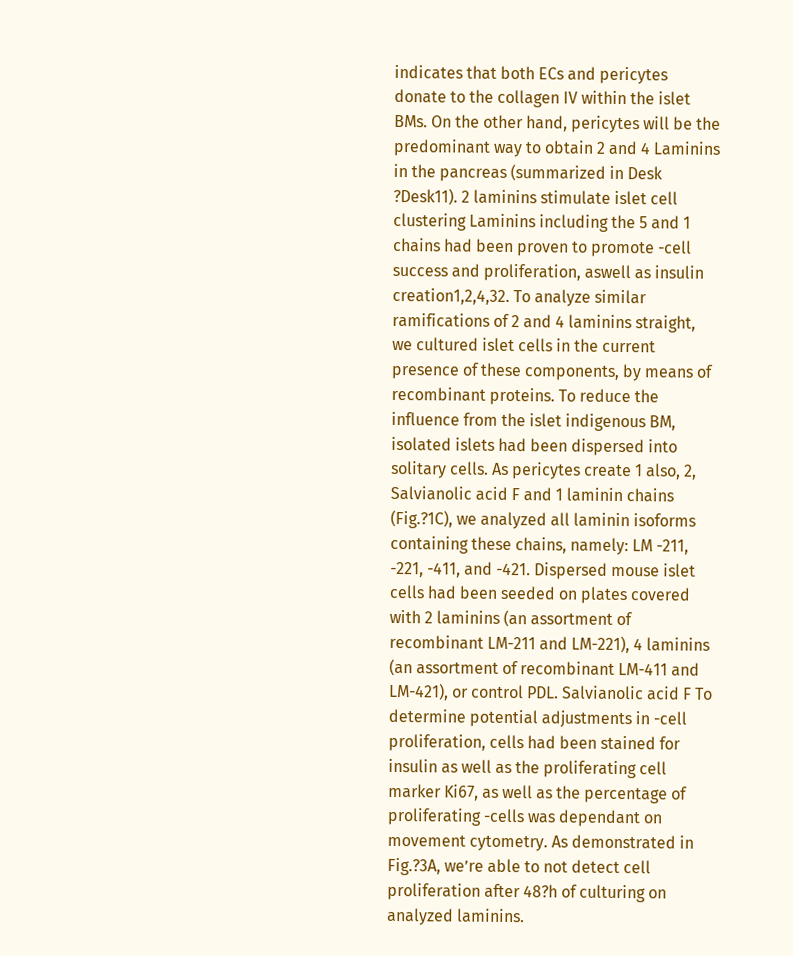indicates that both ECs and pericytes donate to the collagen IV within the islet BMs. On the other hand, pericytes will be the predominant way to obtain 2 and 4 Laminins in the pancreas (summarized in Desk ?Desk11). 2 laminins stimulate islet cell clustering Laminins including the 5 and 1 chains had been proven to promote -cell success and proliferation, aswell as insulin creation1,2,4,32. To analyze similar ramifications of 2 and 4 laminins straight, we cultured islet cells in the current presence of these components, by means of recombinant proteins. To reduce the influence from the islet indigenous BM, isolated islets had been dispersed into solitary cells. As pericytes create 1 also, 2, Salvianolic acid F and 1 laminin chains (Fig.?1C), we analyzed all laminin isoforms containing these chains, namely: LM -211, -221, -411, and -421. Dispersed mouse islet cells had been seeded on plates covered with 2 laminins (an assortment of recombinant LM-211 and LM-221), 4 laminins (an assortment of recombinant LM-411 and LM-421), or control PDL. Salvianolic acid F To determine potential adjustments in -cell proliferation, cells had been stained for insulin as well as the proliferating cell marker Ki67, as well as the percentage of proliferating -cells was dependant on movement cytometry. As demonstrated in Fig.?3A, we’re able to not detect cell proliferation after 48?h of culturing on analyzed laminins.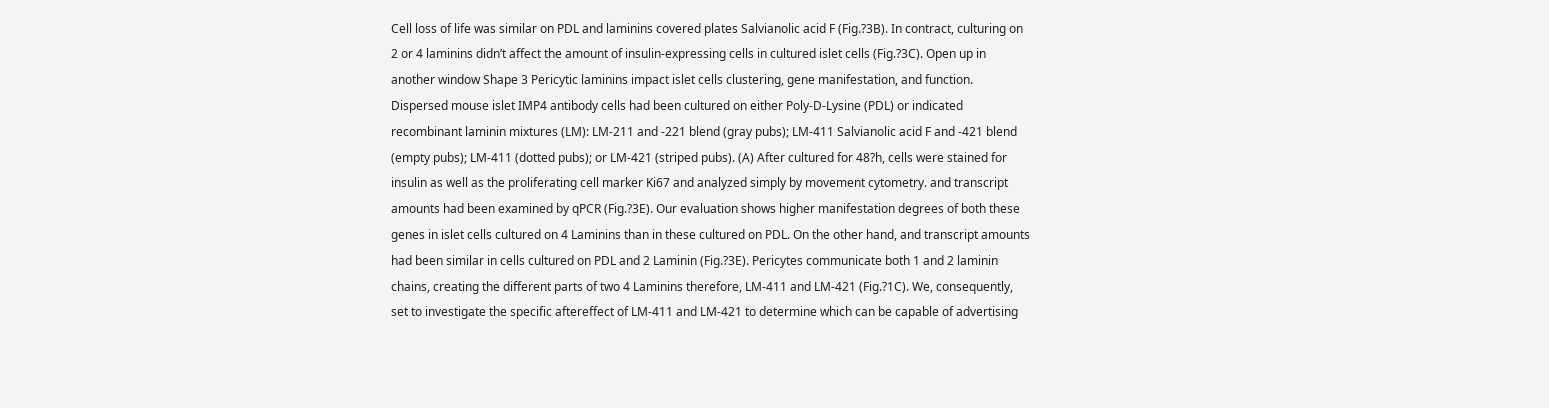Cell loss of life was similar on PDL and laminins covered plates Salvianolic acid F (Fig.?3B). In contract, culturing on 2 or 4 laminins didn’t affect the amount of insulin-expressing cells in cultured islet cells (Fig.?3C). Open up in another window Shape 3 Pericytic laminins impact islet cells clustering, gene manifestation, and function. Dispersed mouse islet IMP4 antibody cells had been cultured on either Poly-D-Lysine (PDL) or indicated recombinant laminin mixtures (LM): LM-211 and -221 blend (gray pubs); LM-411 Salvianolic acid F and -421 blend (empty pubs); LM-411 (dotted pubs); or LM-421 (striped pubs). (A) After cultured for 48?h, cells were stained for insulin as well as the proliferating cell marker Ki67 and analyzed simply by movement cytometry. and transcript amounts had been examined by qPCR (Fig.?3E). Our evaluation shows higher manifestation degrees of both these genes in islet cells cultured on 4 Laminins than in these cultured on PDL. On the other hand, and transcript amounts had been similar in cells cultured on PDL and 2 Laminin (Fig.?3E). Pericytes communicate both 1 and 2 laminin chains, creating the different parts of two 4 Laminins therefore, LM-411 and LM-421 (Fig.?1C). We, consequently, set to investigate the specific aftereffect of LM-411 and LM-421 to determine which can be capable of advertising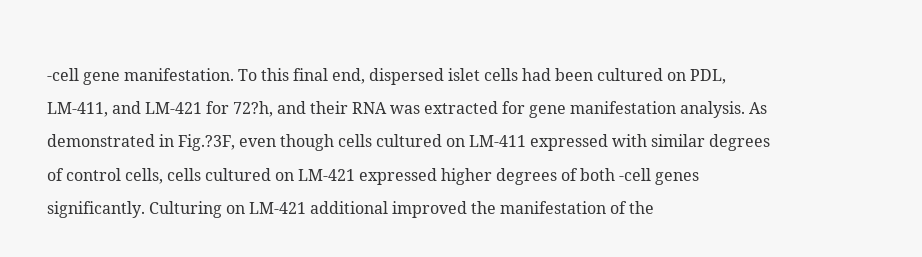-cell gene manifestation. To this final end, dispersed islet cells had been cultured on PDL, LM-411, and LM-421 for 72?h, and their RNA was extracted for gene manifestation analysis. As demonstrated in Fig.?3F, even though cells cultured on LM-411 expressed with similar degrees of control cells, cells cultured on LM-421 expressed higher degrees of both -cell genes significantly. Culturing on LM-421 additional improved the manifestation of the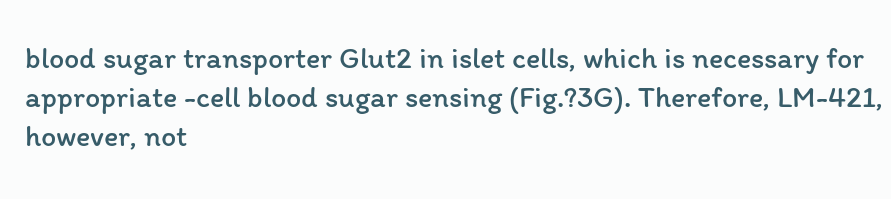blood sugar transporter Glut2 in islet cells, which is necessary for appropriate -cell blood sugar sensing (Fig.?3G). Therefore, LM-421, however, not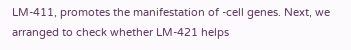LM-411, promotes the manifestation of -cell genes. Next, we arranged to check whether LM-421 helps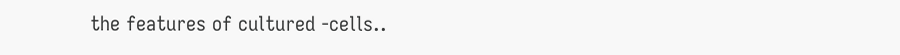the features of cultured -cells..